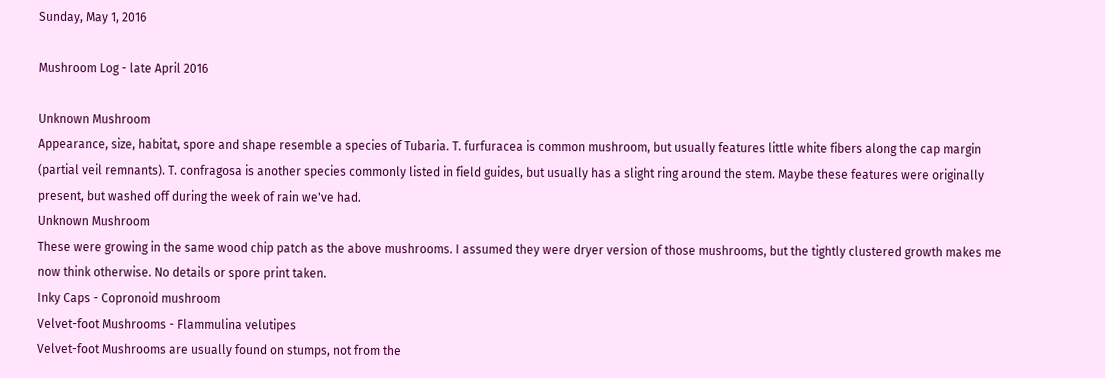Sunday, May 1, 2016

Mushroom Log - late April 2016

Unknown Mushroom
Appearance, size, habitat, spore and shape resemble a species of Tubaria. T. furfuracea is common mushroom, but usually features little white fibers along the cap margin (partial veil remnants). T. confragosa is another species commonly listed in field guides, but usually has a slight ring around the stem. Maybe these features were originally present, but washed off during the week of rain we've had.
Unknown Mushroom
These were growing in the same wood chip patch as the above mushrooms. I assumed they were dryer version of those mushrooms, but the tightly clustered growth makes me now think otherwise. No details or spore print taken.
Inky Caps - Copronoid mushroom
Velvet-foot Mushrooms - Flammulina velutipes
Velvet-foot Mushrooms are usually found on stumps, not from the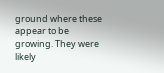ground where these appear to be growing. They were likely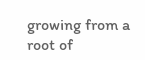growing from a root of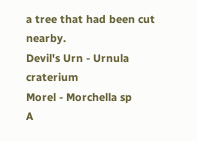a tree that had been cut nearby.
Devil's Urn - Urnula craterium
Morel - Morchella sp
A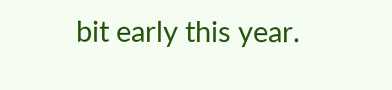bit early this year.